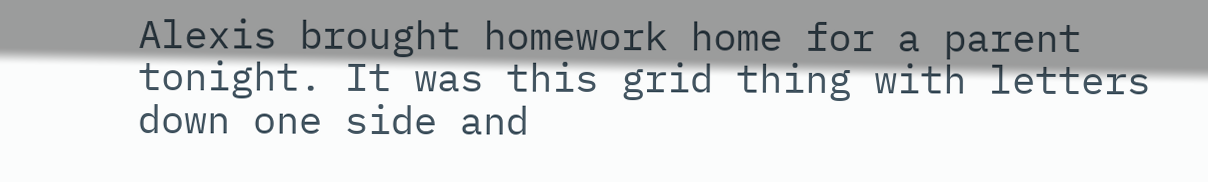Alexis brought homework home for a parent tonight. It was this grid thing with letters down one side and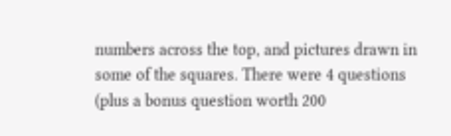numbers across the top, and pictures drawn in some of the squares. There were 4 questions (plus a bonus question worth 200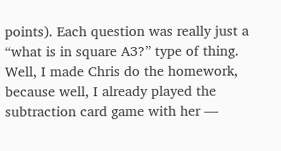points). Each question was really just a “what is in square A3?” type of thing. Well, I made Chris do the homework, because well, I already played the subtraction card game with her —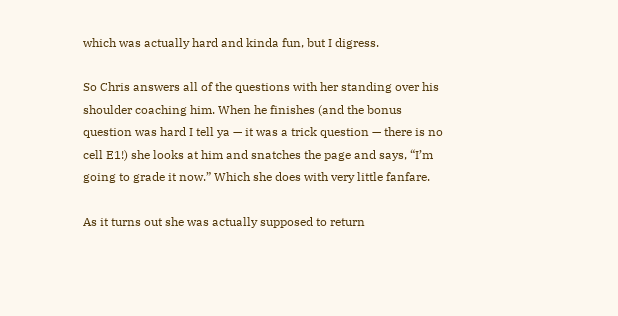which was actually hard and kinda fun, but I digress.

So Chris answers all of the questions with her standing over his shoulder coaching him. When he finishes (and the bonus question was hard I tell ya — it was a trick question — there is no cell E1!) she looks at him and snatches the page and says, “I’m going to grade it now.” Which she does with very little fanfare.

As it turns out she was actually supposed to return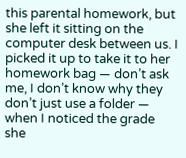this parental homework, but she left it sitting on the computer desk between us. I picked it up to take it to her homework bag — don’t ask me, I don’t know why they don’t just use a folder — when I noticed the grade she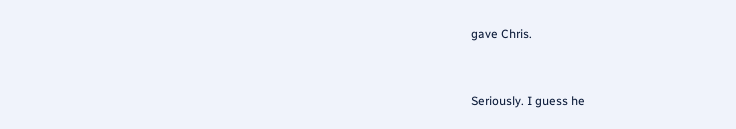gave Chris.


Seriously. I guess he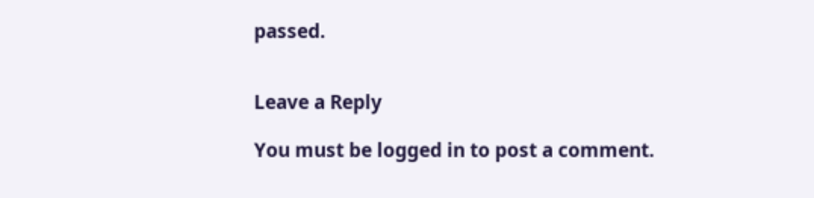passed.


Leave a Reply

You must be logged in to post a comment.